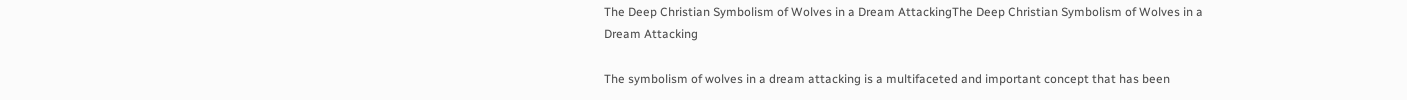The Deep Christian Symbolism of Wolves in a Dream AttackingThe Deep Christian Symbolism of Wolves in a Dream Attacking

The symbolism of wolves in a dream attacking is a multifaceted and important concept that has been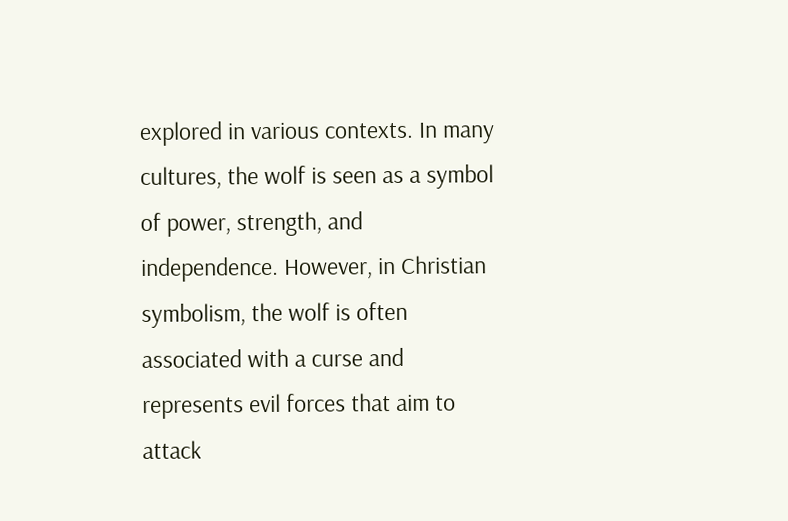explored in various contexts. In many cultures, the wolf is seen as a symbol of power, strength, and independence. However, in Christian symbolism, the wolf is often associated with a curse and represents evil forces that aim to attack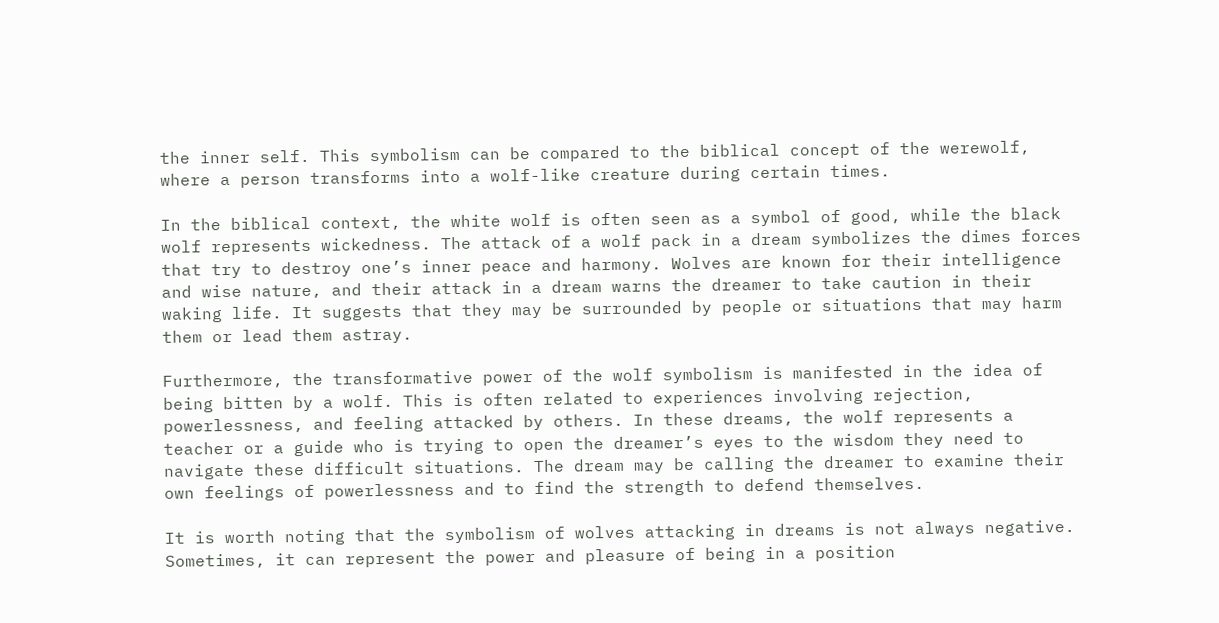the inner self. This symbolism can be compared to the biblical concept of the werewolf, where a person transforms into a wolf-like creature during certain times.

In the biblical context, the white wolf is often seen as a symbol of good, while the black wolf represents wickedness. The attack of a wolf pack in a dream symbolizes the dimes forces that try to destroy one’s inner peace and harmony. Wolves are known for their intelligence and wise nature, and their attack in a dream warns the dreamer to take caution in their waking life. It suggests that they may be surrounded by people or situations that may harm them or lead them astray.

Furthermore, the transformative power of the wolf symbolism is manifested in the idea of being bitten by a wolf. This is often related to experiences involving rejection, powerlessness, and feeling attacked by others. In these dreams, the wolf represents a teacher or a guide who is trying to open the dreamer’s eyes to the wisdom they need to navigate these difficult situations. The dream may be calling the dreamer to examine their own feelings of powerlessness and to find the strength to defend themselves.

It is worth noting that the symbolism of wolves attacking in dreams is not always negative. Sometimes, it can represent the power and pleasure of being in a position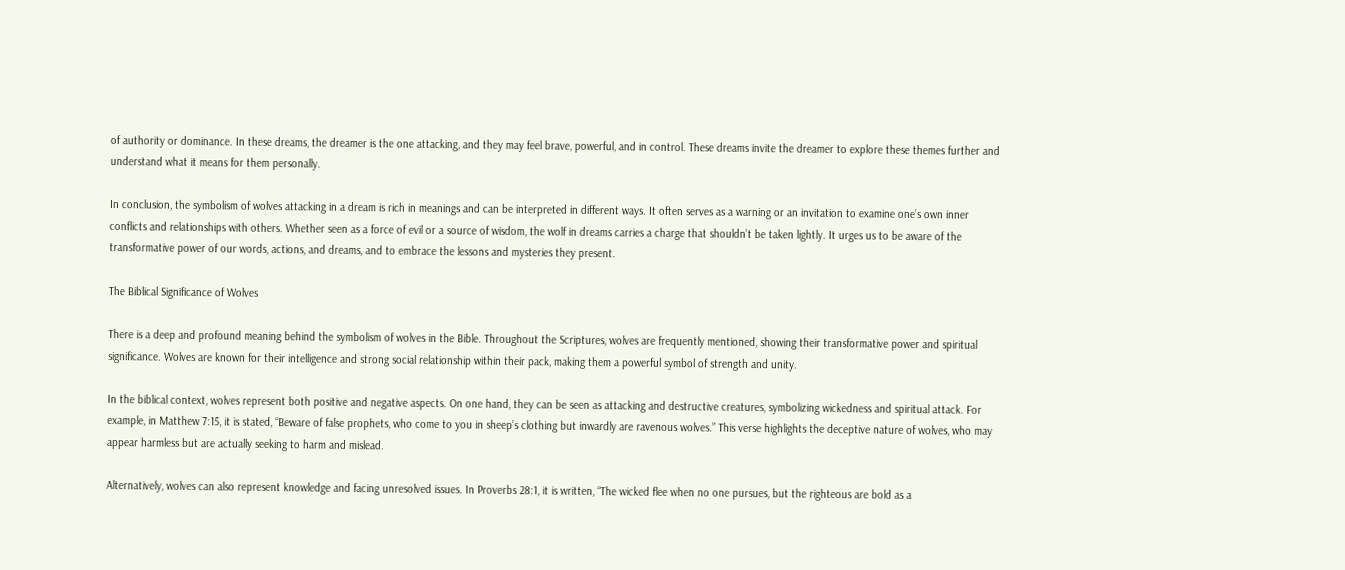of authority or dominance. In these dreams, the dreamer is the one attacking, and they may feel brave, powerful, and in control. These dreams invite the dreamer to explore these themes further and understand what it means for them personally.

In conclusion, the symbolism of wolves attacking in a dream is rich in meanings and can be interpreted in different ways. It often serves as a warning or an invitation to examine one’s own inner conflicts and relationships with others. Whether seen as a force of evil or a source of wisdom, the wolf in dreams carries a charge that shouldn’t be taken lightly. It urges us to be aware of the transformative power of our words, actions, and dreams, and to embrace the lessons and mysteries they present.

The Biblical Significance of Wolves

There is a deep and profound meaning behind the symbolism of wolves in the Bible. Throughout the Scriptures, wolves are frequently mentioned, showing their transformative power and spiritual significance. Wolves are known for their intelligence and strong social relationship within their pack, making them a powerful symbol of strength and unity.

In the biblical context, wolves represent both positive and negative aspects. On one hand, they can be seen as attacking and destructive creatures, symbolizing wickedness and spiritual attack. For example, in Matthew 7:15, it is stated, “Beware of false prophets, who come to you in sheep’s clothing but inwardly are ravenous wolves.” This verse highlights the deceptive nature of wolves, who may appear harmless but are actually seeking to harm and mislead.

Alternatively, wolves can also represent knowledge and facing unresolved issues. In Proverbs 28:1, it is written, “The wicked flee when no one pursues, but the righteous are bold as a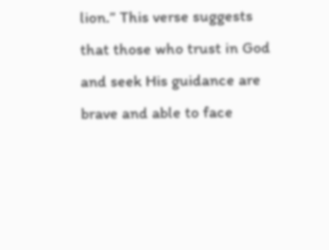lion.” This verse suggests that those who trust in God and seek His guidance are brave and able to face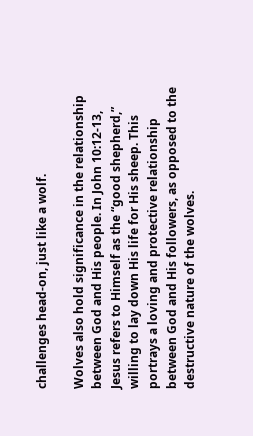challenges head-on, just like a wolf.

Wolves also hold significance in the relationship between God and His people. In John 10:12-13, Jesus refers to Himself as the “good shepherd,” willing to lay down His life for His sheep. This portrays a loving and protective relationship between God and His followers, as opposed to the destructive nature of the wolves.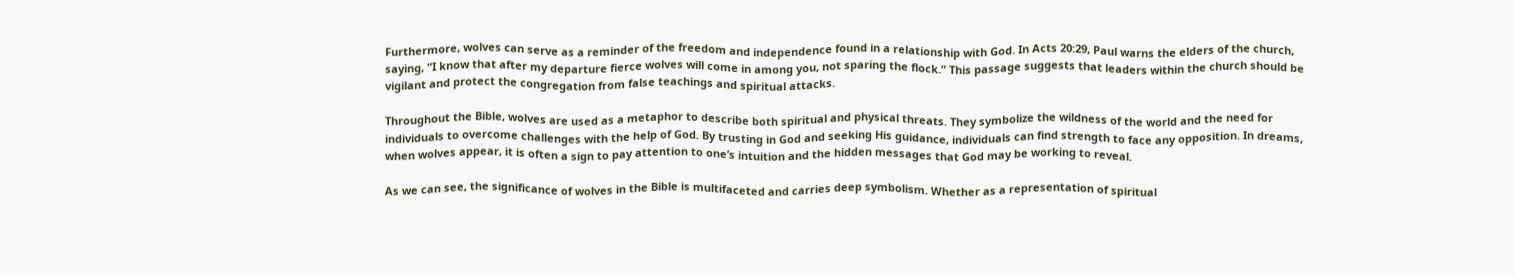Furthermore, wolves can serve as a reminder of the freedom and independence found in a relationship with God. In Acts 20:29, Paul warns the elders of the church, saying, “I know that after my departure fierce wolves will come in among you, not sparing the flock.” This passage suggests that leaders within the church should be vigilant and protect the congregation from false teachings and spiritual attacks.

Throughout the Bible, wolves are used as a metaphor to describe both spiritual and physical threats. They symbolize the wildness of the world and the need for individuals to overcome challenges with the help of God. By trusting in God and seeking His guidance, individuals can find strength to face any opposition. In dreams, when wolves appear, it is often a sign to pay attention to one’s intuition and the hidden messages that God may be working to reveal.

As we can see, the significance of wolves in the Bible is multifaceted and carries deep symbolism. Whether as a representation of spiritual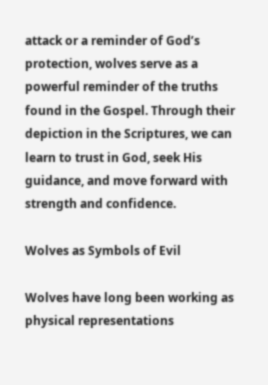attack or a reminder of God’s protection, wolves serve as a powerful reminder of the truths found in the Gospel. Through their depiction in the Scriptures, we can learn to trust in God, seek His guidance, and move forward with strength and confidence.

Wolves as Symbols of Evil

Wolves have long been working as physical representations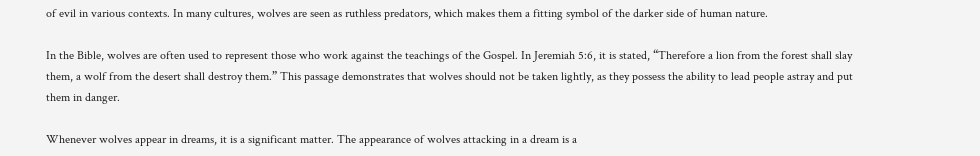of evil in various contexts. In many cultures, wolves are seen as ruthless predators, which makes them a fitting symbol of the darker side of human nature.

In the Bible, wolves are often used to represent those who work against the teachings of the Gospel. In Jeremiah 5:6, it is stated, “Therefore a lion from the forest shall slay them, a wolf from the desert shall destroy them.” This passage demonstrates that wolves should not be taken lightly, as they possess the ability to lead people astray and put them in danger.

Whenever wolves appear in dreams, it is a significant matter. The appearance of wolves attacking in a dream is a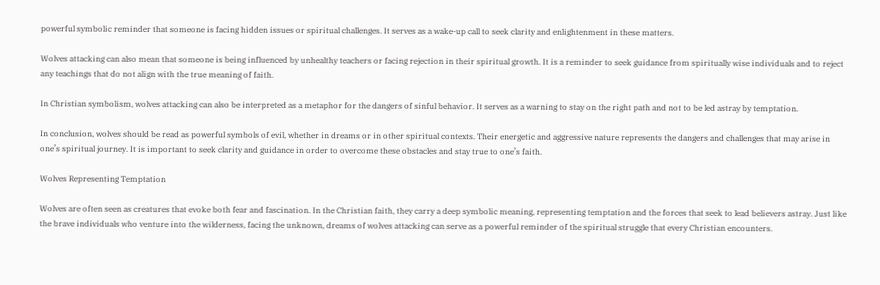powerful symbolic reminder that someone is facing hidden issues or spiritual challenges. It serves as a wake-up call to seek clarity and enlightenment in these matters.

Wolves attacking can also mean that someone is being influenced by unhealthy teachers or facing rejection in their spiritual growth. It is a reminder to seek guidance from spiritually wise individuals and to reject any teachings that do not align with the true meaning of faith.

In Christian symbolism, wolves attacking can also be interpreted as a metaphor for the dangers of sinful behavior. It serves as a warning to stay on the right path and not to be led astray by temptation.

In conclusion, wolves should be read as powerful symbols of evil, whether in dreams or in other spiritual contexts. Their energetic and aggressive nature represents the dangers and challenges that may arise in one’s spiritual journey. It is important to seek clarity and guidance in order to overcome these obstacles and stay true to one’s faith.

Wolves Representing Temptation

Wolves are often seen as creatures that evoke both fear and fascination. In the Christian faith, they carry a deep symbolic meaning, representing temptation and the forces that seek to lead believers astray. Just like the brave individuals who venture into the wilderness, facing the unknown, dreams of wolves attacking can serve as a powerful reminder of the spiritual struggle that every Christian encounters.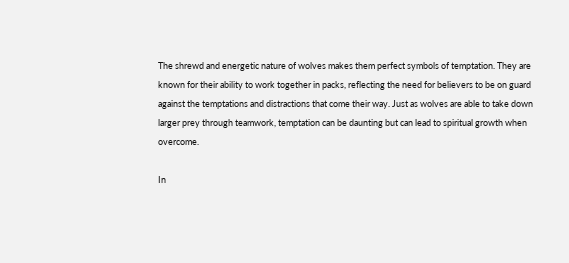The shrewd and energetic nature of wolves makes them perfect symbols of temptation. They are known for their ability to work together in packs, reflecting the need for believers to be on guard against the temptations and distractions that come their way. Just as wolves are able to take down larger prey through teamwork, temptation can be daunting but can lead to spiritual growth when overcome.

In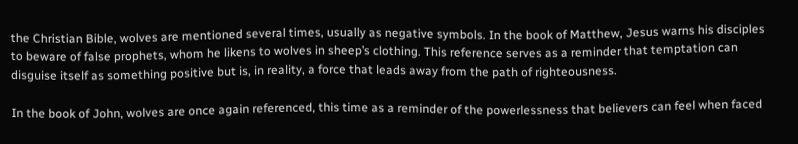the Christian Bible, wolves are mentioned several times, usually as negative symbols. In the book of Matthew, Jesus warns his disciples to beware of false prophets, whom he likens to wolves in sheep’s clothing. This reference serves as a reminder that temptation can disguise itself as something positive but is, in reality, a force that leads away from the path of righteousness.

In the book of John, wolves are once again referenced, this time as a reminder of the powerlessness that believers can feel when faced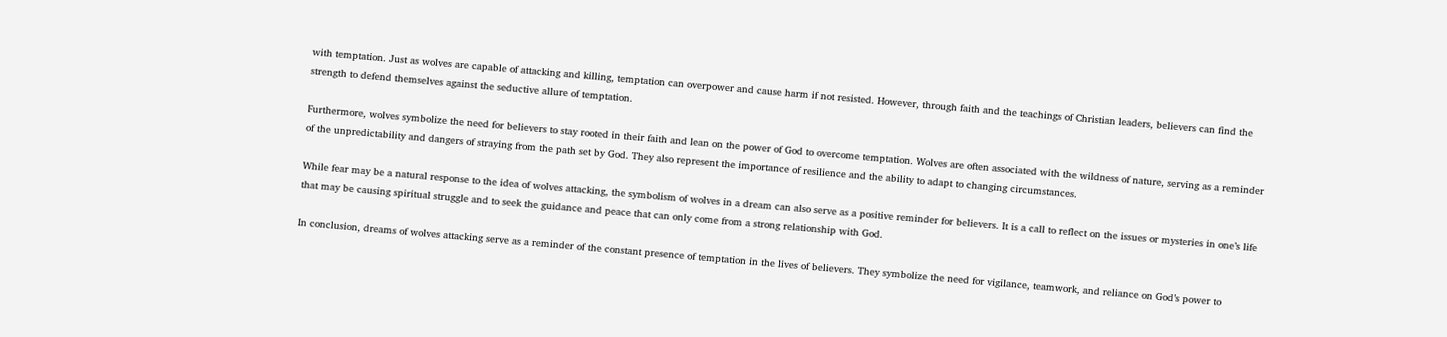with temptation. Just as wolves are capable of attacking and killing, temptation can overpower and cause harm if not resisted. However, through faith and the teachings of Christian leaders, believers can find the strength to defend themselves against the seductive allure of temptation.

Furthermore, wolves symbolize the need for believers to stay rooted in their faith and lean on the power of God to overcome temptation. Wolves are often associated with the wildness of nature, serving as a reminder of the unpredictability and dangers of straying from the path set by God. They also represent the importance of resilience and the ability to adapt to changing circumstances.

While fear may be a natural response to the idea of wolves attacking, the symbolism of wolves in a dream can also serve as a positive reminder for believers. It is a call to reflect on the issues or mysteries in one’s life that may be causing spiritual struggle and to seek the guidance and peace that can only come from a strong relationship with God.

In conclusion, dreams of wolves attacking serve as a reminder of the constant presence of temptation in the lives of believers. They symbolize the need for vigilance, teamwork, and reliance on God’s power to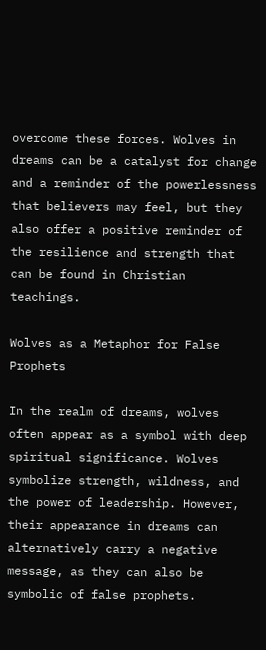overcome these forces. Wolves in dreams can be a catalyst for change and a reminder of the powerlessness that believers may feel, but they also offer a positive reminder of the resilience and strength that can be found in Christian teachings.

Wolves as a Metaphor for False Prophets

In the realm of dreams, wolves often appear as a symbol with deep spiritual significance. Wolves symbolize strength, wildness, and the power of leadership. However, their appearance in dreams can alternatively carry a negative message, as they can also be symbolic of false prophets.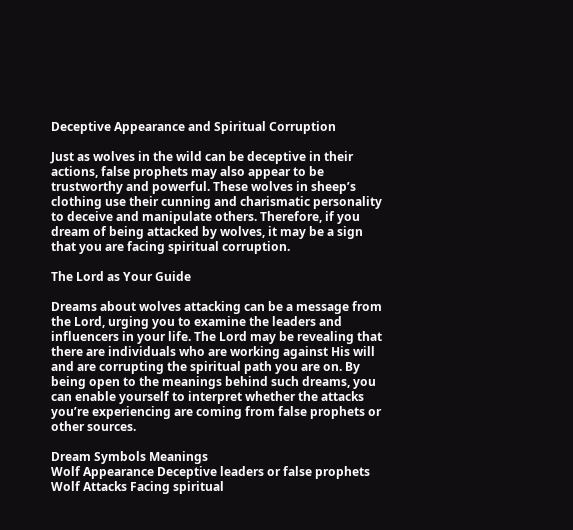Deceptive Appearance and Spiritual Corruption

Just as wolves in the wild can be deceptive in their actions, false prophets may also appear to be trustworthy and powerful. These wolves in sheep’s clothing use their cunning and charismatic personality to deceive and manipulate others. Therefore, if you dream of being attacked by wolves, it may be a sign that you are facing spiritual corruption.

The Lord as Your Guide

Dreams about wolves attacking can be a message from the Lord, urging you to examine the leaders and influencers in your life. The Lord may be revealing that there are individuals who are working against His will and are corrupting the spiritual path you are on. By being open to the meanings behind such dreams, you can enable yourself to interpret whether the attacks you’re experiencing are coming from false prophets or other sources.

Dream Symbols Meanings
Wolf Appearance Deceptive leaders or false prophets
Wolf Attacks Facing spiritual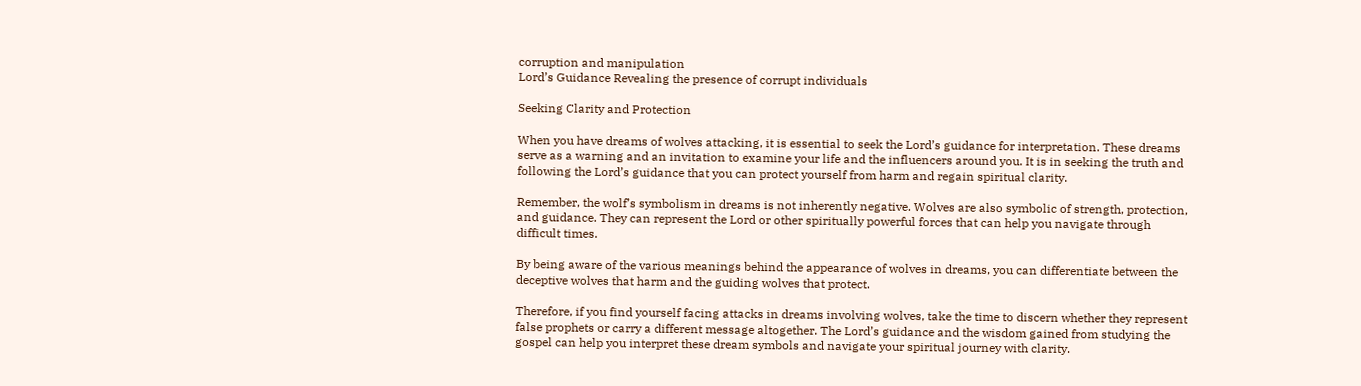corruption and manipulation
Lord’s Guidance Revealing the presence of corrupt individuals

Seeking Clarity and Protection

When you have dreams of wolves attacking, it is essential to seek the Lord’s guidance for interpretation. These dreams serve as a warning and an invitation to examine your life and the influencers around you. It is in seeking the truth and following the Lord’s guidance that you can protect yourself from harm and regain spiritual clarity.

Remember, the wolf’s symbolism in dreams is not inherently negative. Wolves are also symbolic of strength, protection, and guidance. They can represent the Lord or other spiritually powerful forces that can help you navigate through difficult times.

By being aware of the various meanings behind the appearance of wolves in dreams, you can differentiate between the deceptive wolves that harm and the guiding wolves that protect.

Therefore, if you find yourself facing attacks in dreams involving wolves, take the time to discern whether they represent false prophets or carry a different message altogether. The Lord’s guidance and the wisdom gained from studying the gospel can help you interpret these dream symbols and navigate your spiritual journey with clarity.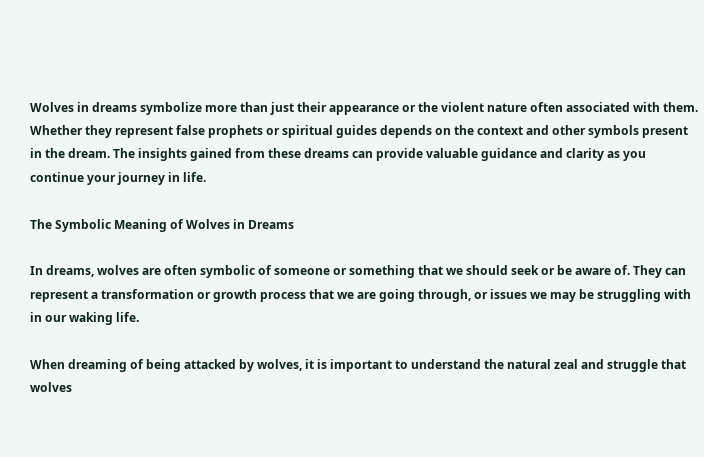Wolves in dreams symbolize more than just their appearance or the violent nature often associated with them. Whether they represent false prophets or spiritual guides depends on the context and other symbols present in the dream. The insights gained from these dreams can provide valuable guidance and clarity as you continue your journey in life.

The Symbolic Meaning of Wolves in Dreams

In dreams, wolves are often symbolic of someone or something that we should seek or be aware of. They can represent a transformation or growth process that we are going through, or issues we may be struggling with in our waking life.

When dreaming of being attacked by wolves, it is important to understand the natural zeal and struggle that wolves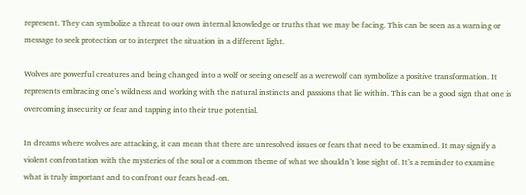represent. They can symbolize a threat to our own internal knowledge or truths that we may be facing. This can be seen as a warning or message to seek protection or to interpret the situation in a different light.

Wolves are powerful creatures and being changed into a wolf or seeing oneself as a werewolf can symbolize a positive transformation. It represents embracing one’s wildness and working with the natural instincts and passions that lie within. This can be a good sign that one is overcoming insecurity or fear and tapping into their true potential.

In dreams where wolves are attacking, it can mean that there are unresolved issues or fears that need to be examined. It may signify a violent confrontation with the mysteries of the soul or a common theme of what we shouldn’t lose sight of. It’s a reminder to examine what is truly important and to confront our fears head-on.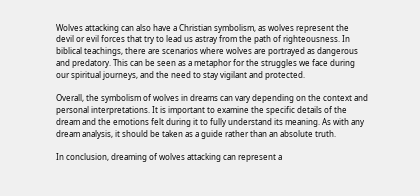Wolves attacking can also have a Christian symbolism, as wolves represent the devil or evil forces that try to lead us astray from the path of righteousness. In biblical teachings, there are scenarios where wolves are portrayed as dangerous and predatory. This can be seen as a metaphor for the struggles we face during our spiritual journeys, and the need to stay vigilant and protected.

Overall, the symbolism of wolves in dreams can vary depending on the context and personal interpretations. It is important to examine the specific details of the dream and the emotions felt during it to fully understand its meaning. As with any dream analysis, it should be taken as a guide rather than an absolute truth.

In conclusion, dreaming of wolves attacking can represent a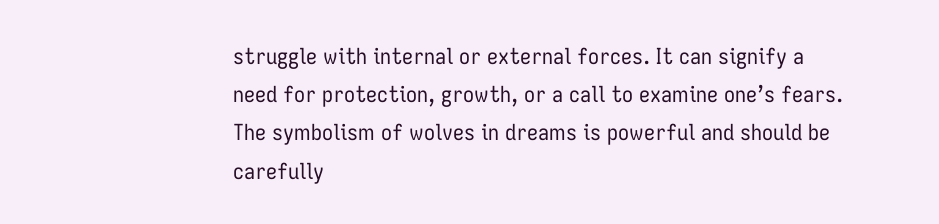struggle with internal or external forces. It can signify a need for protection, growth, or a call to examine one’s fears. The symbolism of wolves in dreams is powerful and should be carefully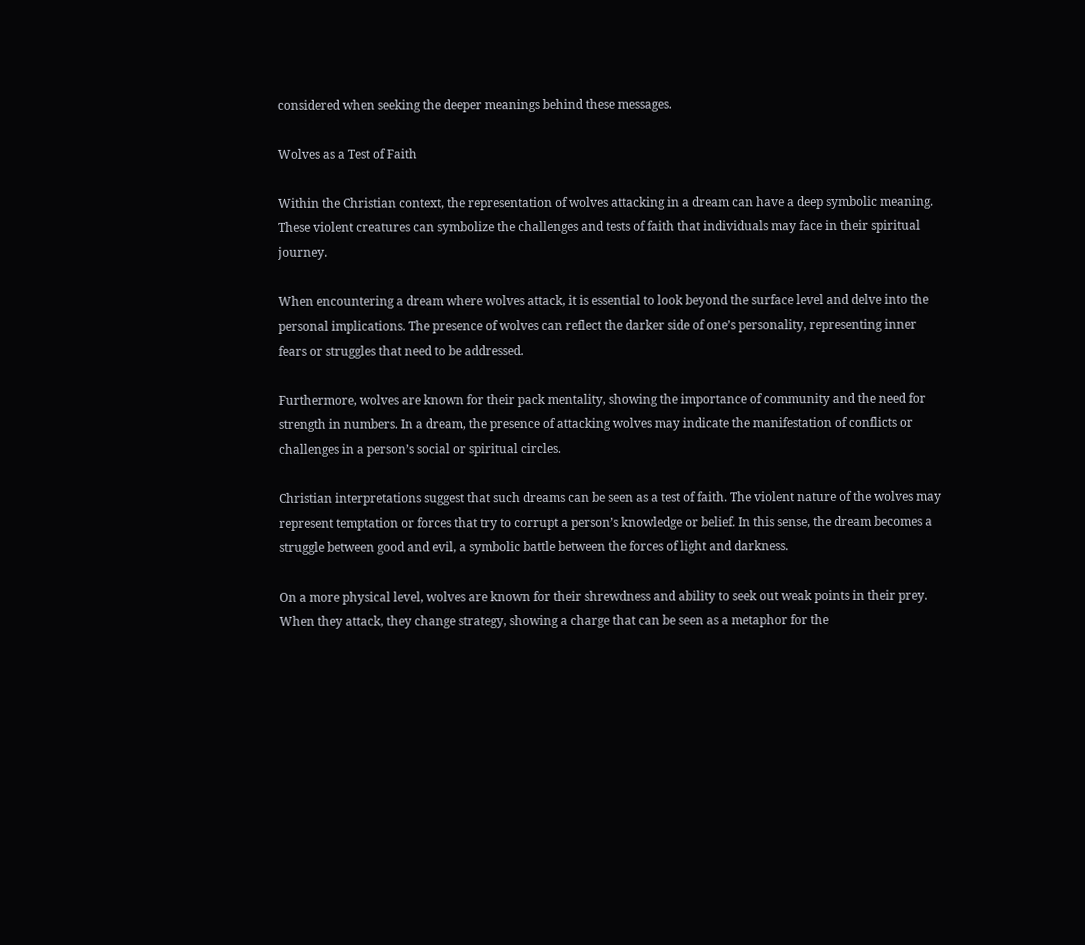considered when seeking the deeper meanings behind these messages.

Wolves as a Test of Faith

Within the Christian context, the representation of wolves attacking in a dream can have a deep symbolic meaning. These violent creatures can symbolize the challenges and tests of faith that individuals may face in their spiritual journey.

When encountering a dream where wolves attack, it is essential to look beyond the surface level and delve into the personal implications. The presence of wolves can reflect the darker side of one’s personality, representing inner fears or struggles that need to be addressed.

Furthermore, wolves are known for their pack mentality, showing the importance of community and the need for strength in numbers. In a dream, the presence of attacking wolves may indicate the manifestation of conflicts or challenges in a person’s social or spiritual circles.

Christian interpretations suggest that such dreams can be seen as a test of faith. The violent nature of the wolves may represent temptation or forces that try to corrupt a person’s knowledge or belief. In this sense, the dream becomes a struggle between good and evil, a symbolic battle between the forces of light and darkness.

On a more physical level, wolves are known for their shrewdness and ability to seek out weak points in their prey. When they attack, they change strategy, showing a charge that can be seen as a metaphor for the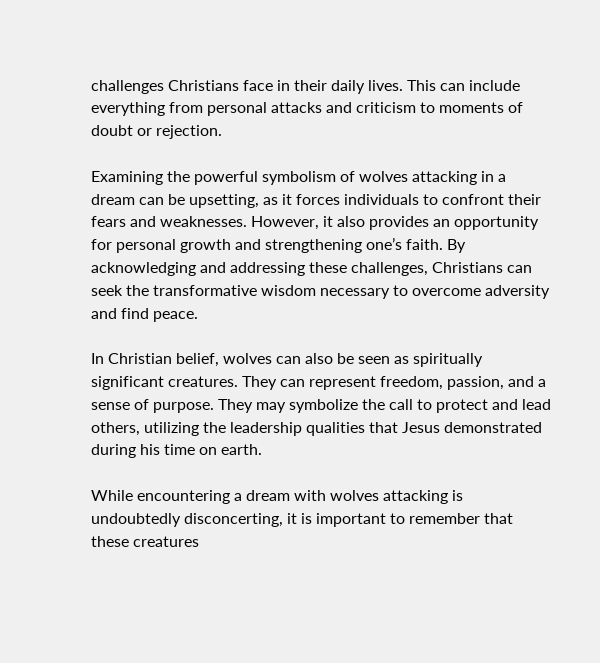challenges Christians face in their daily lives. This can include everything from personal attacks and criticism to moments of doubt or rejection.

Examining the powerful symbolism of wolves attacking in a dream can be upsetting, as it forces individuals to confront their fears and weaknesses. However, it also provides an opportunity for personal growth and strengthening one’s faith. By acknowledging and addressing these challenges, Christians can seek the transformative wisdom necessary to overcome adversity and find peace.

In Christian belief, wolves can also be seen as spiritually significant creatures. They can represent freedom, passion, and a sense of purpose. They may symbolize the call to protect and lead others, utilizing the leadership qualities that Jesus demonstrated during his time on earth.

While encountering a dream with wolves attacking is undoubtedly disconcerting, it is important to remember that these creatures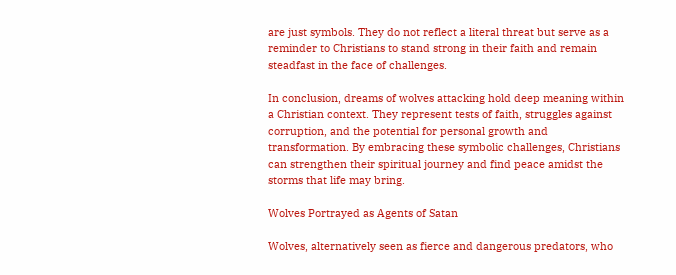are just symbols. They do not reflect a literal threat but serve as a reminder to Christians to stand strong in their faith and remain steadfast in the face of challenges.

In conclusion, dreams of wolves attacking hold deep meaning within a Christian context. They represent tests of faith, struggles against corruption, and the potential for personal growth and transformation. By embracing these symbolic challenges, Christians can strengthen their spiritual journey and find peace amidst the storms that life may bring.

Wolves Portrayed as Agents of Satan

Wolves, alternatively seen as fierce and dangerous predators, who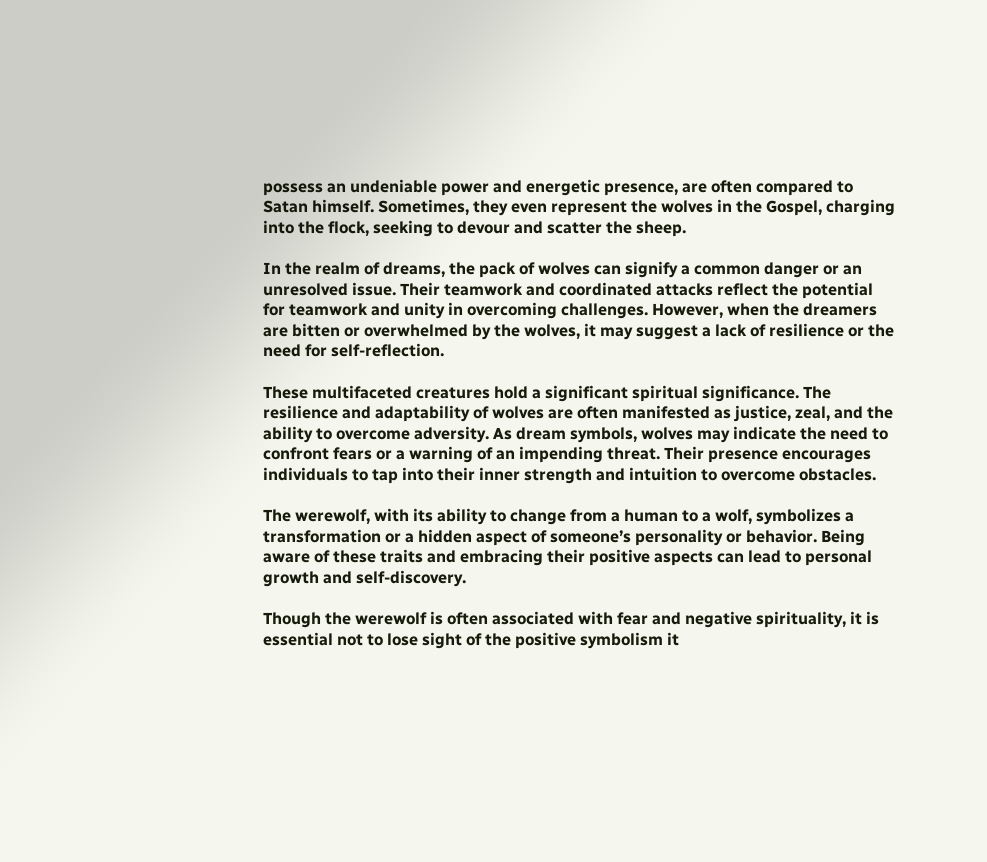possess an undeniable power and energetic presence, are often compared to Satan himself. Sometimes, they even represent the wolves in the Gospel, charging into the flock, seeking to devour and scatter the sheep.

In the realm of dreams, the pack of wolves can signify a common danger or an unresolved issue. Their teamwork and coordinated attacks reflect the potential for teamwork and unity in overcoming challenges. However, when the dreamers are bitten or overwhelmed by the wolves, it may suggest a lack of resilience or the need for self-reflection.

These multifaceted creatures hold a significant spiritual significance. The resilience and adaptability of wolves are often manifested as justice, zeal, and the ability to overcome adversity. As dream symbols, wolves may indicate the need to confront fears or a warning of an impending threat. Their presence encourages individuals to tap into their inner strength and intuition to overcome obstacles.

The werewolf, with its ability to change from a human to a wolf, symbolizes a transformation or a hidden aspect of someone’s personality or behavior. Being aware of these traits and embracing their positive aspects can lead to personal growth and self-discovery.

Though the werewolf is often associated with fear and negative spirituality, it is essential not to lose sight of the positive symbolism it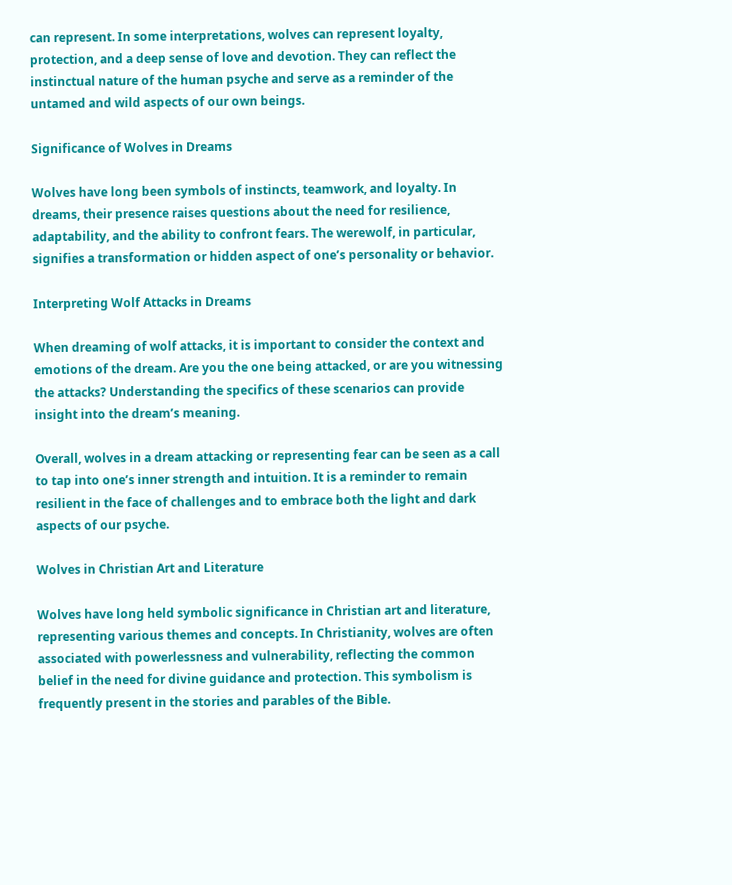can represent. In some interpretations, wolves can represent loyalty, protection, and a deep sense of love and devotion. They can reflect the instinctual nature of the human psyche and serve as a reminder of the untamed and wild aspects of our own beings.

Significance of Wolves in Dreams

Wolves have long been symbols of instincts, teamwork, and loyalty. In dreams, their presence raises questions about the need for resilience, adaptability, and the ability to confront fears. The werewolf, in particular, signifies a transformation or hidden aspect of one’s personality or behavior.

Interpreting Wolf Attacks in Dreams

When dreaming of wolf attacks, it is important to consider the context and emotions of the dream. Are you the one being attacked, or are you witnessing the attacks? Understanding the specifics of these scenarios can provide insight into the dream’s meaning.

Overall, wolves in a dream attacking or representing fear can be seen as a call to tap into one’s inner strength and intuition. It is a reminder to remain resilient in the face of challenges and to embrace both the light and dark aspects of our psyche.

Wolves in Christian Art and Literature

Wolves have long held symbolic significance in Christian art and literature, representing various themes and concepts. In Christianity, wolves are often associated with powerlessness and vulnerability, reflecting the common belief in the need for divine guidance and protection. This symbolism is frequently present in the stories and parables of the Bible.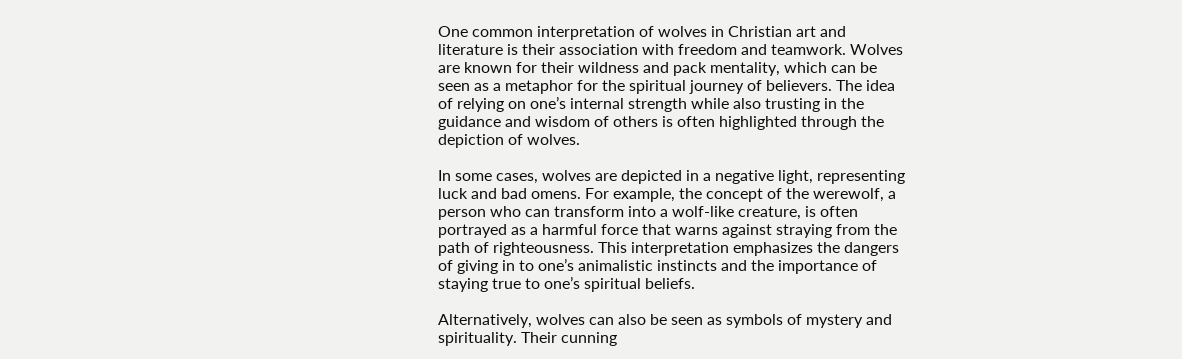One common interpretation of wolves in Christian art and literature is their association with freedom and teamwork. Wolves are known for their wildness and pack mentality, which can be seen as a metaphor for the spiritual journey of believers. The idea of relying on one’s internal strength while also trusting in the guidance and wisdom of others is often highlighted through the depiction of wolves.

In some cases, wolves are depicted in a negative light, representing luck and bad omens. For example, the concept of the werewolf, a person who can transform into a wolf-like creature, is often portrayed as a harmful force that warns against straying from the path of righteousness. This interpretation emphasizes the dangers of giving in to one’s animalistic instincts and the importance of staying true to one’s spiritual beliefs.

Alternatively, wolves can also be seen as symbols of mystery and spirituality. Their cunning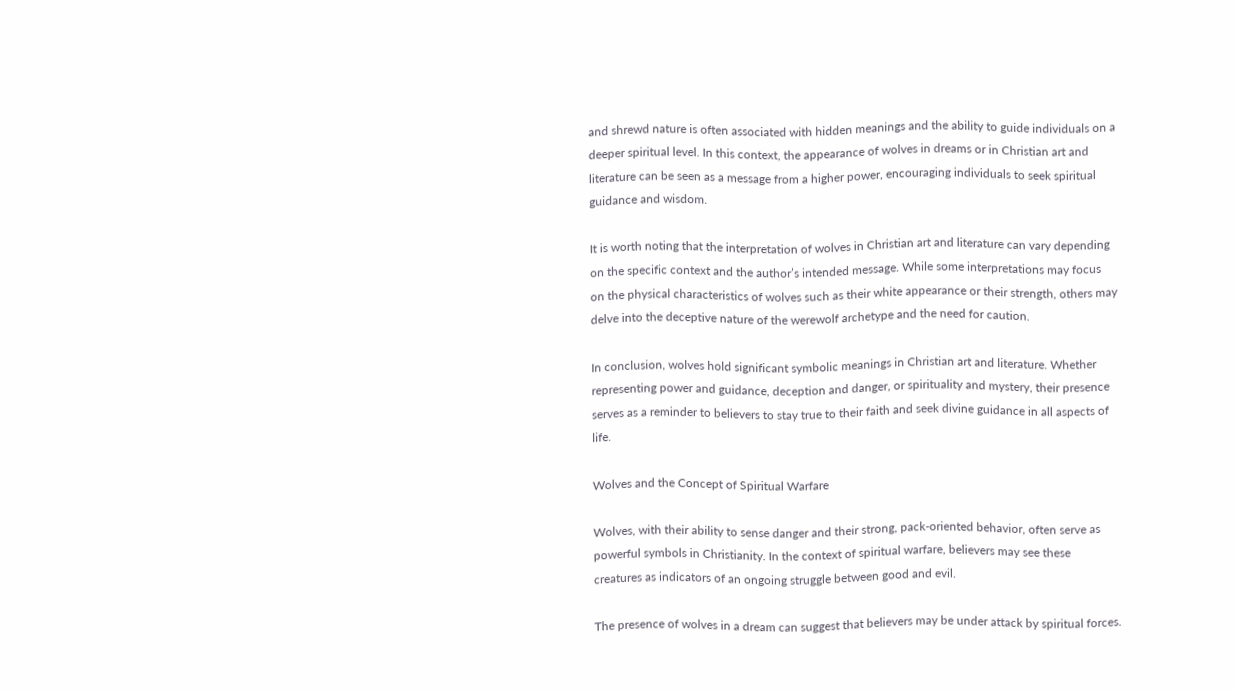and shrewd nature is often associated with hidden meanings and the ability to guide individuals on a deeper spiritual level. In this context, the appearance of wolves in dreams or in Christian art and literature can be seen as a message from a higher power, encouraging individuals to seek spiritual guidance and wisdom.

It is worth noting that the interpretation of wolves in Christian art and literature can vary depending on the specific context and the author’s intended message. While some interpretations may focus on the physical characteristics of wolves such as their white appearance or their strength, others may delve into the deceptive nature of the werewolf archetype and the need for caution.

In conclusion, wolves hold significant symbolic meanings in Christian art and literature. Whether representing power and guidance, deception and danger, or spirituality and mystery, their presence serves as a reminder to believers to stay true to their faith and seek divine guidance in all aspects of life.

Wolves and the Concept of Spiritual Warfare

Wolves, with their ability to sense danger and their strong, pack-oriented behavior, often serve as powerful symbols in Christianity. In the context of spiritual warfare, believers may see these creatures as indicators of an ongoing struggle between good and evil.

The presence of wolves in a dream can suggest that believers may be under attack by spiritual forces.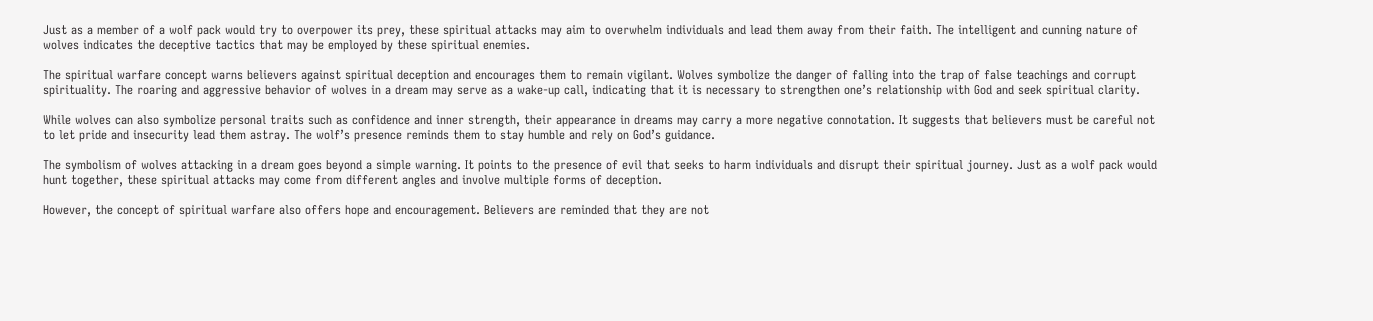Just as a member of a wolf pack would try to overpower its prey, these spiritual attacks may aim to overwhelm individuals and lead them away from their faith. The intelligent and cunning nature of wolves indicates the deceptive tactics that may be employed by these spiritual enemies.

The spiritual warfare concept warns believers against spiritual deception and encourages them to remain vigilant. Wolves symbolize the danger of falling into the trap of false teachings and corrupt spirituality. The roaring and aggressive behavior of wolves in a dream may serve as a wake-up call, indicating that it is necessary to strengthen one’s relationship with God and seek spiritual clarity.

While wolves can also symbolize personal traits such as confidence and inner strength, their appearance in dreams may carry a more negative connotation. It suggests that believers must be careful not to let pride and insecurity lead them astray. The wolf’s presence reminds them to stay humble and rely on God’s guidance.

The symbolism of wolves attacking in a dream goes beyond a simple warning. It points to the presence of evil that seeks to harm individuals and disrupt their spiritual journey. Just as a wolf pack would hunt together, these spiritual attacks may come from different angles and involve multiple forms of deception.

However, the concept of spiritual warfare also offers hope and encouragement. Believers are reminded that they are not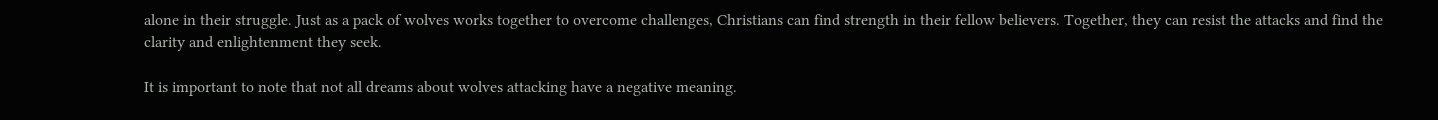alone in their struggle. Just as a pack of wolves works together to overcome challenges, Christians can find strength in their fellow believers. Together, they can resist the attacks and find the clarity and enlightenment they seek.

It is important to note that not all dreams about wolves attacking have a negative meaning.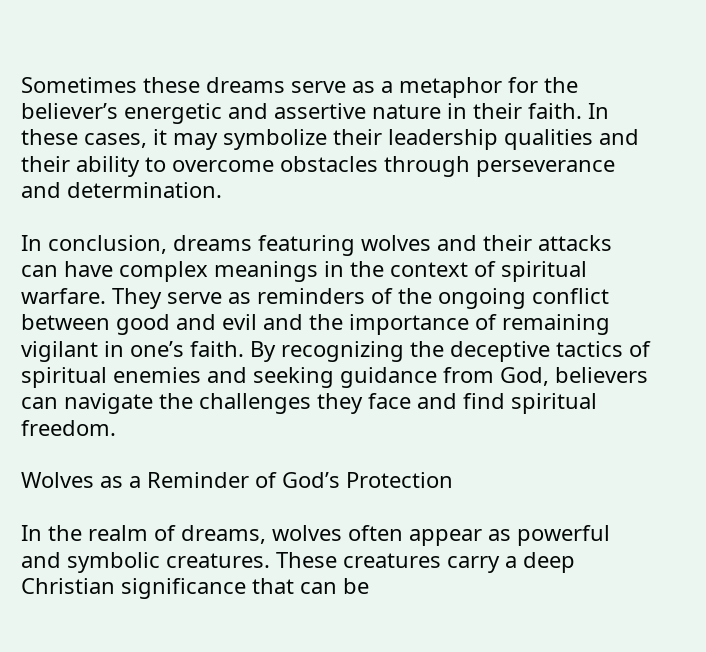Sometimes these dreams serve as a metaphor for the believer’s energetic and assertive nature in their faith. In these cases, it may symbolize their leadership qualities and their ability to overcome obstacles through perseverance and determination.

In conclusion, dreams featuring wolves and their attacks can have complex meanings in the context of spiritual warfare. They serve as reminders of the ongoing conflict between good and evil and the importance of remaining vigilant in one’s faith. By recognizing the deceptive tactics of spiritual enemies and seeking guidance from God, believers can navigate the challenges they face and find spiritual freedom.

Wolves as a Reminder of God’s Protection

In the realm of dreams, wolves often appear as powerful and symbolic creatures. These creatures carry a deep Christian significance that can be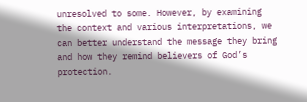unresolved to some. However, by examining the context and various interpretations, we can better understand the message they bring and how they remind believers of God’s protection.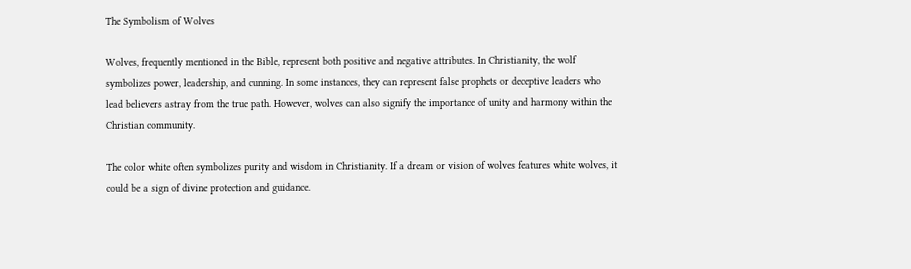The Symbolism of Wolves

Wolves, frequently mentioned in the Bible, represent both positive and negative attributes. In Christianity, the wolf symbolizes power, leadership, and cunning. In some instances, they can represent false prophets or deceptive leaders who lead believers astray from the true path. However, wolves can also signify the importance of unity and harmony within the Christian community.

The color white often symbolizes purity and wisdom in Christianity. If a dream or vision of wolves features white wolves, it could be a sign of divine protection and guidance.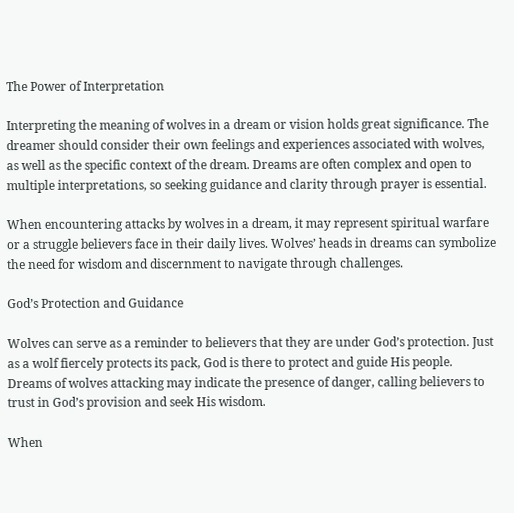The Power of Interpretation

Interpreting the meaning of wolves in a dream or vision holds great significance. The dreamer should consider their own feelings and experiences associated with wolves, as well as the specific context of the dream. Dreams are often complex and open to multiple interpretations, so seeking guidance and clarity through prayer is essential.

When encountering attacks by wolves in a dream, it may represent spiritual warfare or a struggle believers face in their daily lives. Wolves’ heads in dreams can symbolize the need for wisdom and discernment to navigate through challenges.

God’s Protection and Guidance

Wolves can serve as a reminder to believers that they are under God’s protection. Just as a wolf fiercely protects its pack, God is there to protect and guide His people. Dreams of wolves attacking may indicate the presence of danger, calling believers to trust in God’s provision and seek His wisdom.

When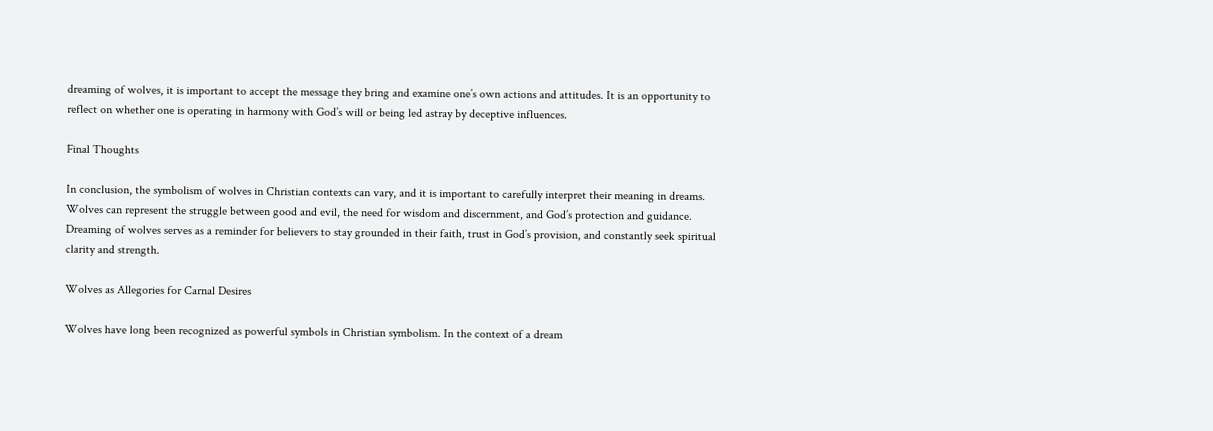dreaming of wolves, it is important to accept the message they bring and examine one’s own actions and attitudes. It is an opportunity to reflect on whether one is operating in harmony with God’s will or being led astray by deceptive influences.

Final Thoughts

In conclusion, the symbolism of wolves in Christian contexts can vary, and it is important to carefully interpret their meaning in dreams. Wolves can represent the struggle between good and evil, the need for wisdom and discernment, and God’s protection and guidance. Dreaming of wolves serves as a reminder for believers to stay grounded in their faith, trust in God’s provision, and constantly seek spiritual clarity and strength.

Wolves as Allegories for Carnal Desires

Wolves have long been recognized as powerful symbols in Christian symbolism. In the context of a dream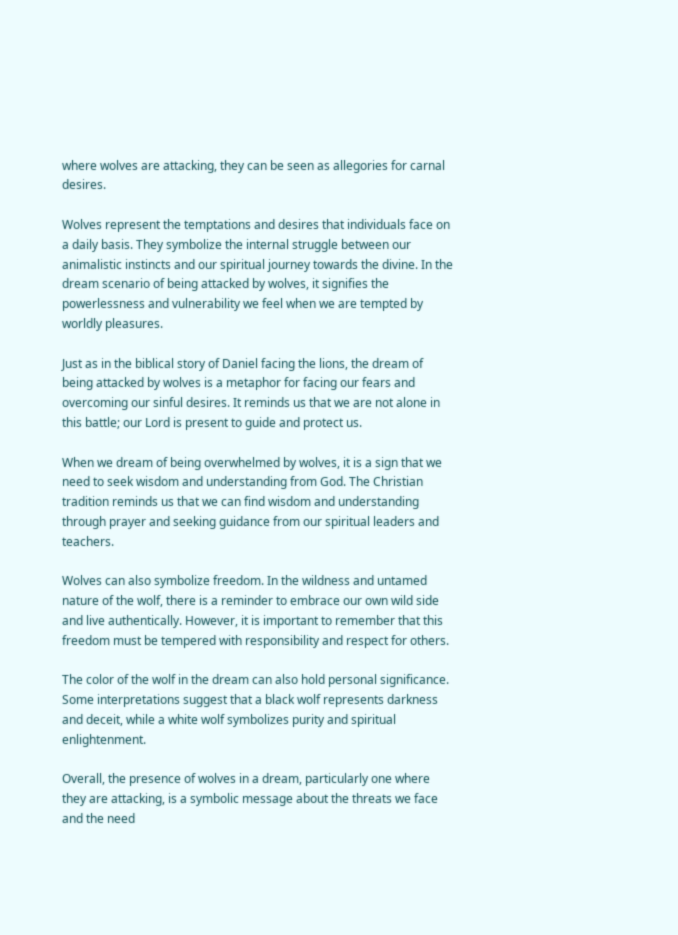where wolves are attacking, they can be seen as allegories for carnal desires.

Wolves represent the temptations and desires that individuals face on a daily basis. They symbolize the internal struggle between our animalistic instincts and our spiritual journey towards the divine. In the dream scenario of being attacked by wolves, it signifies the powerlessness and vulnerability we feel when we are tempted by worldly pleasures.

Just as in the biblical story of Daniel facing the lions, the dream of being attacked by wolves is a metaphor for facing our fears and overcoming our sinful desires. It reminds us that we are not alone in this battle; our Lord is present to guide and protect us.

When we dream of being overwhelmed by wolves, it is a sign that we need to seek wisdom and understanding from God. The Christian tradition reminds us that we can find wisdom and understanding through prayer and seeking guidance from our spiritual leaders and teachers.

Wolves can also symbolize freedom. In the wildness and untamed nature of the wolf, there is a reminder to embrace our own wild side and live authentically. However, it is important to remember that this freedom must be tempered with responsibility and respect for others.

The color of the wolf in the dream can also hold personal significance. Some interpretations suggest that a black wolf represents darkness and deceit, while a white wolf symbolizes purity and spiritual enlightenment.

Overall, the presence of wolves in a dream, particularly one where they are attacking, is a symbolic message about the threats we face and the need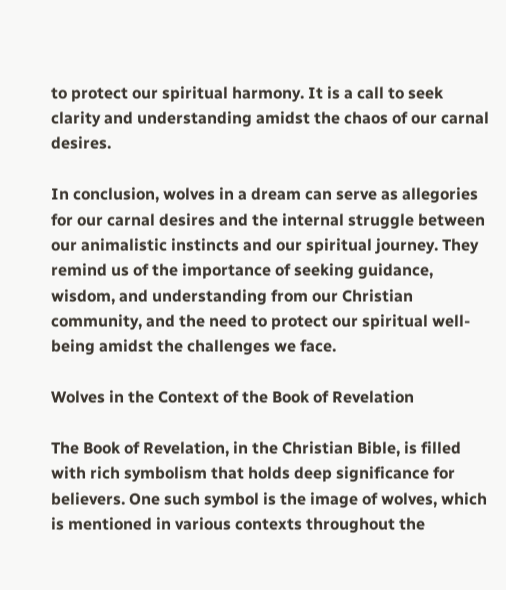to protect our spiritual harmony. It is a call to seek clarity and understanding amidst the chaos of our carnal desires.

In conclusion, wolves in a dream can serve as allegories for our carnal desires and the internal struggle between our animalistic instincts and our spiritual journey. They remind us of the importance of seeking guidance, wisdom, and understanding from our Christian community, and the need to protect our spiritual well-being amidst the challenges we face.

Wolves in the Context of the Book of Revelation

The Book of Revelation, in the Christian Bible, is filled with rich symbolism that holds deep significance for believers. One such symbol is the image of wolves, which is mentioned in various contexts throughout the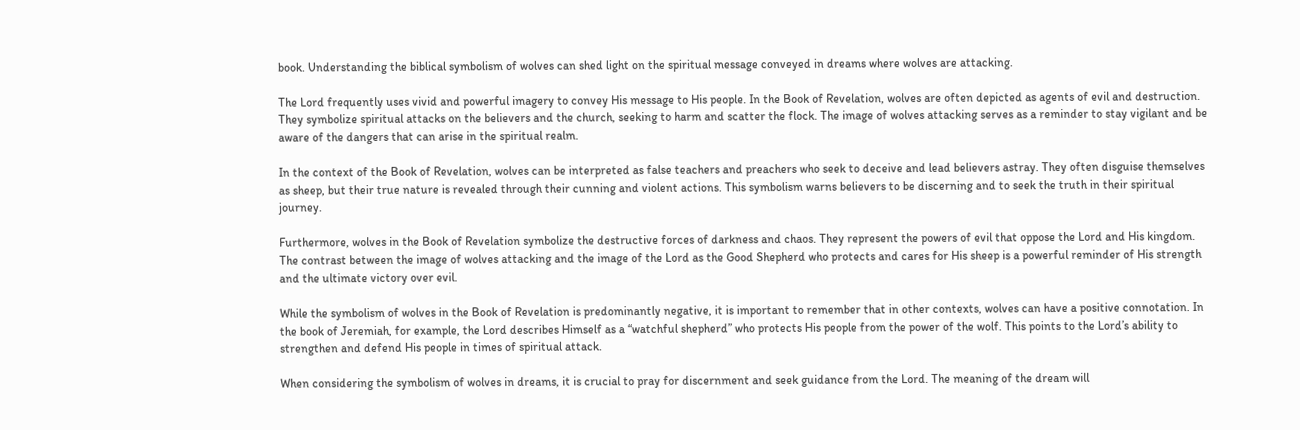book. Understanding the biblical symbolism of wolves can shed light on the spiritual message conveyed in dreams where wolves are attacking.

The Lord frequently uses vivid and powerful imagery to convey His message to His people. In the Book of Revelation, wolves are often depicted as agents of evil and destruction. They symbolize spiritual attacks on the believers and the church, seeking to harm and scatter the flock. The image of wolves attacking serves as a reminder to stay vigilant and be aware of the dangers that can arise in the spiritual realm.

In the context of the Book of Revelation, wolves can be interpreted as false teachers and preachers who seek to deceive and lead believers astray. They often disguise themselves as sheep, but their true nature is revealed through their cunning and violent actions. This symbolism warns believers to be discerning and to seek the truth in their spiritual journey.

Furthermore, wolves in the Book of Revelation symbolize the destructive forces of darkness and chaos. They represent the powers of evil that oppose the Lord and His kingdom. The contrast between the image of wolves attacking and the image of the Lord as the Good Shepherd who protects and cares for His sheep is a powerful reminder of His strength and the ultimate victory over evil.

While the symbolism of wolves in the Book of Revelation is predominantly negative, it is important to remember that in other contexts, wolves can have a positive connotation. In the book of Jeremiah, for example, the Lord describes Himself as a “watchful shepherd” who protects His people from the power of the wolf. This points to the Lord’s ability to strengthen and defend His people in times of spiritual attack.

When considering the symbolism of wolves in dreams, it is crucial to pray for discernment and seek guidance from the Lord. The meaning of the dream will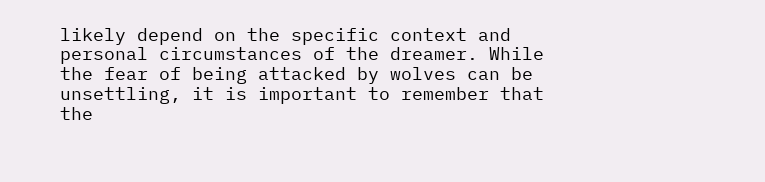likely depend on the specific context and personal circumstances of the dreamer. While the fear of being attacked by wolves can be unsettling, it is important to remember that the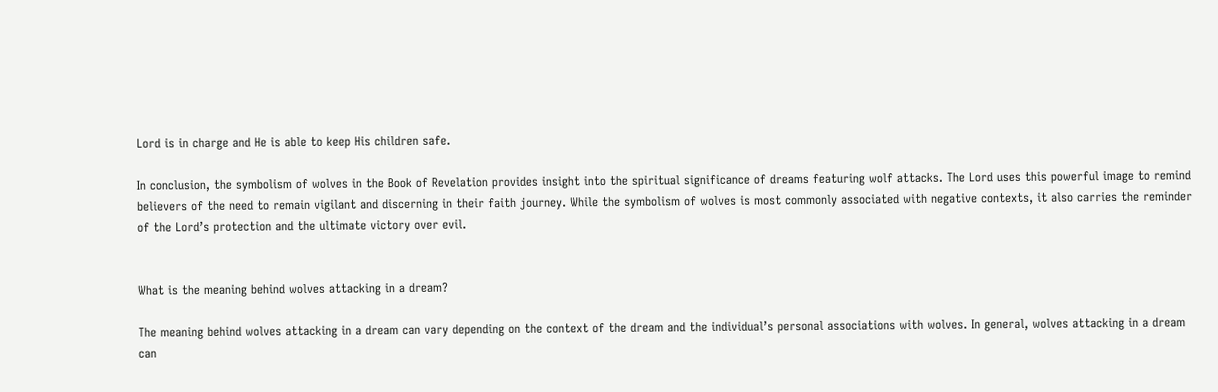Lord is in charge and He is able to keep His children safe.

In conclusion, the symbolism of wolves in the Book of Revelation provides insight into the spiritual significance of dreams featuring wolf attacks. The Lord uses this powerful image to remind believers of the need to remain vigilant and discerning in their faith journey. While the symbolism of wolves is most commonly associated with negative contexts, it also carries the reminder of the Lord’s protection and the ultimate victory over evil.


What is the meaning behind wolves attacking in a dream?

The meaning behind wolves attacking in a dream can vary depending on the context of the dream and the individual’s personal associations with wolves. In general, wolves attacking in a dream can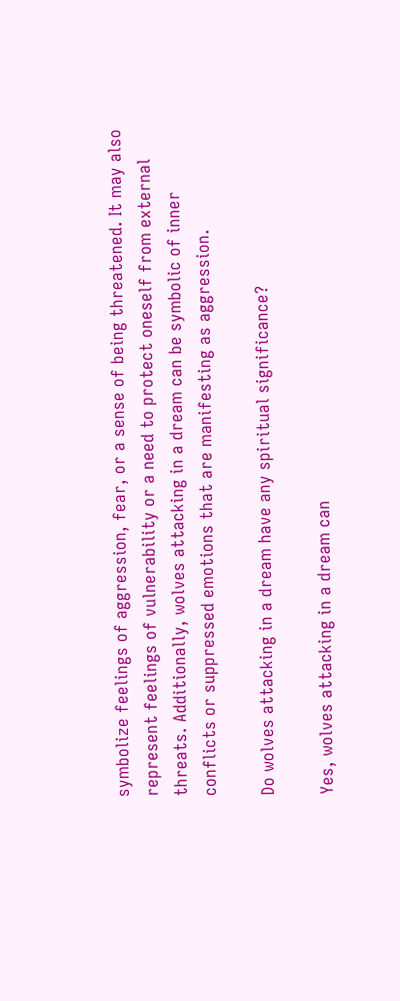symbolize feelings of aggression, fear, or a sense of being threatened. It may also represent feelings of vulnerability or a need to protect oneself from external threats. Additionally, wolves attacking in a dream can be symbolic of inner conflicts or suppressed emotions that are manifesting as aggression.

Do wolves attacking in a dream have any spiritual significance?

Yes, wolves attacking in a dream can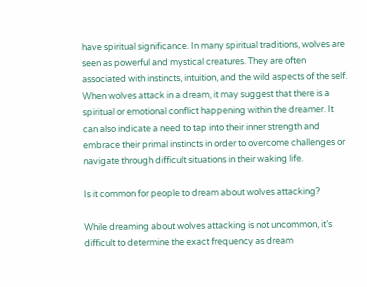have spiritual significance. In many spiritual traditions, wolves are seen as powerful and mystical creatures. They are often associated with instincts, intuition, and the wild aspects of the self. When wolves attack in a dream, it may suggest that there is a spiritual or emotional conflict happening within the dreamer. It can also indicate a need to tap into their inner strength and embrace their primal instincts in order to overcome challenges or navigate through difficult situations in their waking life.

Is it common for people to dream about wolves attacking?

While dreaming about wolves attacking is not uncommon, it’s difficult to determine the exact frequency as dream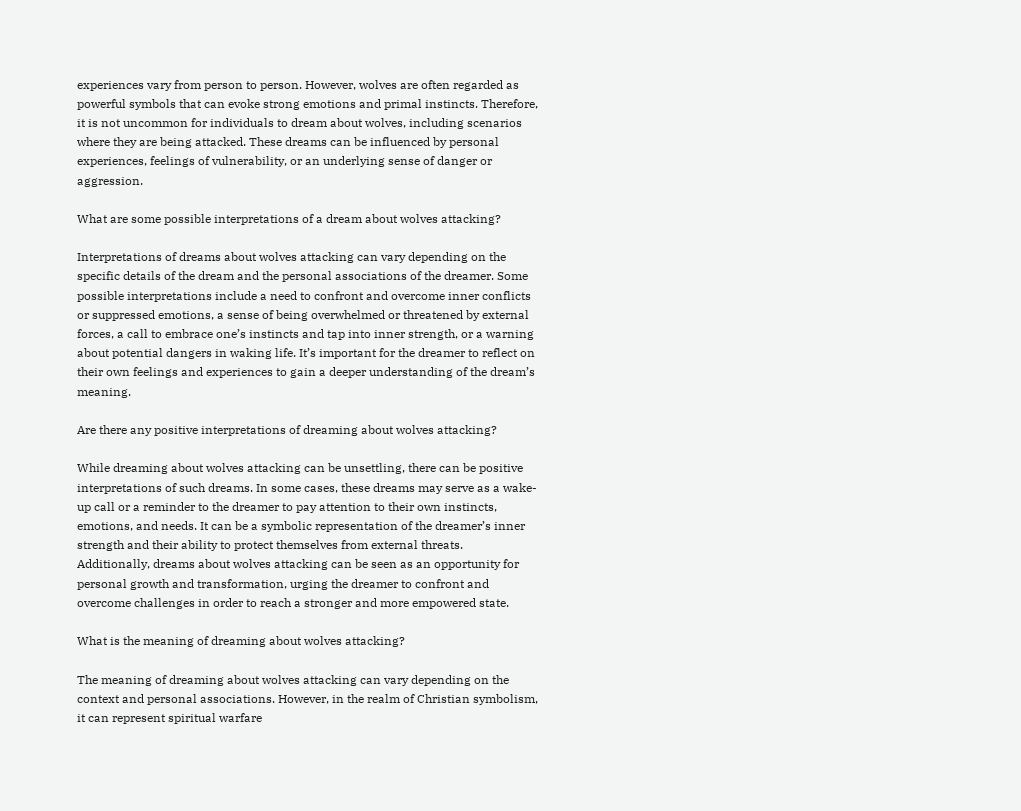experiences vary from person to person. However, wolves are often regarded as powerful symbols that can evoke strong emotions and primal instincts. Therefore, it is not uncommon for individuals to dream about wolves, including scenarios where they are being attacked. These dreams can be influenced by personal experiences, feelings of vulnerability, or an underlying sense of danger or aggression.

What are some possible interpretations of a dream about wolves attacking?

Interpretations of dreams about wolves attacking can vary depending on the specific details of the dream and the personal associations of the dreamer. Some possible interpretations include a need to confront and overcome inner conflicts or suppressed emotions, a sense of being overwhelmed or threatened by external forces, a call to embrace one’s instincts and tap into inner strength, or a warning about potential dangers in waking life. It’s important for the dreamer to reflect on their own feelings and experiences to gain a deeper understanding of the dream’s meaning.

Are there any positive interpretations of dreaming about wolves attacking?

While dreaming about wolves attacking can be unsettling, there can be positive interpretations of such dreams. In some cases, these dreams may serve as a wake-up call or a reminder to the dreamer to pay attention to their own instincts, emotions, and needs. It can be a symbolic representation of the dreamer’s inner strength and their ability to protect themselves from external threats. Additionally, dreams about wolves attacking can be seen as an opportunity for personal growth and transformation, urging the dreamer to confront and overcome challenges in order to reach a stronger and more empowered state.

What is the meaning of dreaming about wolves attacking?

The meaning of dreaming about wolves attacking can vary depending on the context and personal associations. However, in the realm of Christian symbolism, it can represent spiritual warfare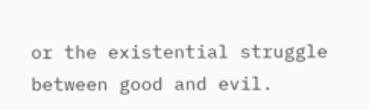or the existential struggle between good and evil.